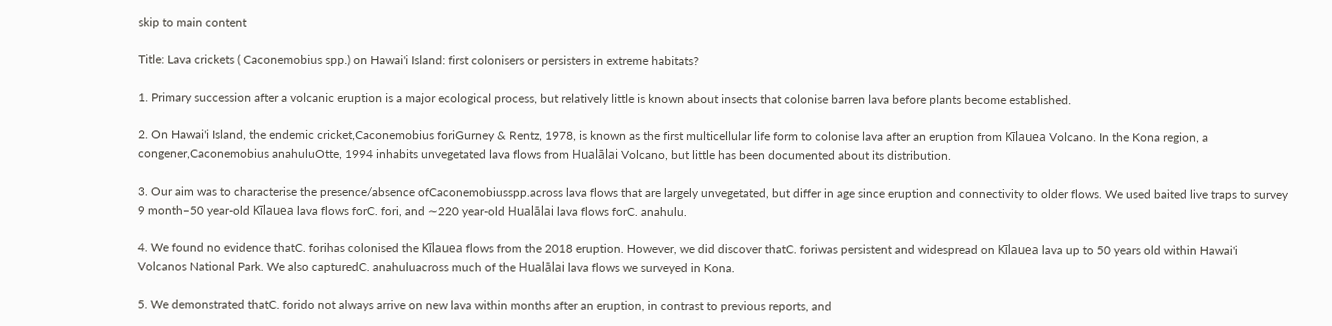skip to main content

Title: Lava crickets ( Caconemobius spp.) on Hawai'i Island: first colonisers or persisters in extreme habitats?

1. Primary succession after a volcanic eruption is a major ecological process, but relatively little is known about insects that colonise barren lava before plants become established.

2. On Hawai'i Island, the endemic cricket,Caconemobius foriGurney & Rentz, 1978, is known as the first multicellular life form to colonise lava after an eruption from Kīlauea Volcano. In the Kona region, a congener,Caconemobius anahuluOtte, 1994 inhabits unvegetated lava flows from Hualālai Volcano, but little has been documented about its distribution.

3. Our aim was to characterise the presence/absence ofCaconemobiusspp.across lava flows that are largely unvegetated, but differ in age since eruption and connectivity to older flows. We used baited live traps to survey 9 month–50 year‐old Kīlauea lava flows forC. fori, and ∼220 year‐old Hualālai lava flows forC. anahulu.

4. We found no evidence thatC. forihas colonised the Kīlauea flows from the 2018 eruption. However, we did discover thatC. foriwas persistent and widespread on Kīlauea lava up to 50 years old within Hawai'i Volcanos National Park. We also capturedC. anahuluacross much of the Hualālai lava flows we surveyed in Kona.

5. We demonstrated thatC. forido not always arrive on new lava within months after an eruption, in contrast to previous reports, and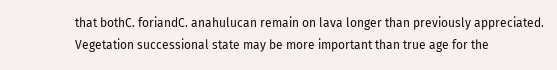that bothC. foriandC. anahulucan remain on lava longer than previously appreciated. Vegetation successional state may be more important than true age for the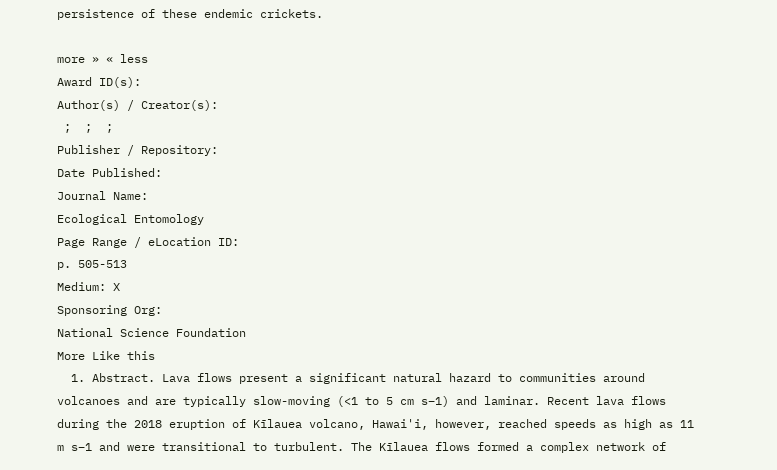persistence of these endemic crickets.

more » « less
Award ID(s):
Author(s) / Creator(s):
 ;  ;  ;
Publisher / Repository:
Date Published:
Journal Name:
Ecological Entomology
Page Range / eLocation ID:
p. 505-513
Medium: X
Sponsoring Org:
National Science Foundation
More Like this
  1. Abstract. Lava flows present a significant natural hazard to communities around volcanoes and are typically slow-moving (<1 to 5 cm s−1) and laminar. Recent lava flows during the 2018 eruption of Kīlauea volcano, Hawai'i, however, reached speeds as high as 11 m s−1 and were transitional to turbulent. The Kīlauea flows formed a complex network of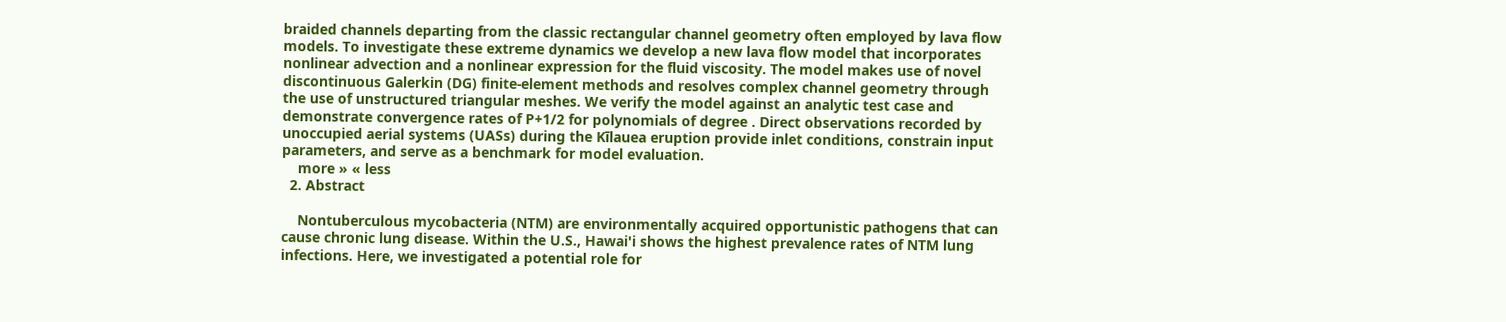braided channels departing from the classic rectangular channel geometry often employed by lava flow models. To investigate these extreme dynamics we develop a new lava flow model that incorporates nonlinear advection and a nonlinear expression for the fluid viscosity. The model makes use of novel discontinuous Galerkin (DG) finite-element methods and resolves complex channel geometry through the use of unstructured triangular meshes. We verify the model against an analytic test case and demonstrate convergence rates of P+1/2 for polynomials of degree . Direct observations recorded by unoccupied aerial systems (UASs) during the Kīlauea eruption provide inlet conditions, constrain input parameters, and serve as a benchmark for model evaluation.
    more » « less
  2. Abstract

    Nontuberculous mycobacteria (NTM) are environmentally acquired opportunistic pathogens that can cause chronic lung disease. Within the U.S., Hawai'i shows the highest prevalence rates of NTM lung infections. Here, we investigated a potential role for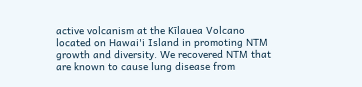active volcanism at the Kīlauea Volcano located on Hawai'i Island in promoting NTM growth and diversity. We recovered NTM that are known to cause lung disease from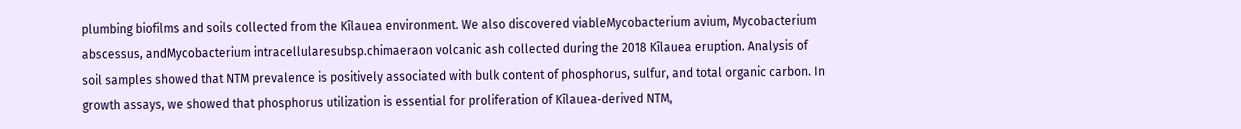plumbing biofilms and soils collected from the Kīlauea environment. We also discovered viableMycobacterium avium, Mycobacterium abscessus, andMycobacterium intracellularesubsp.chimaeraon volcanic ash collected during the 2018 Kīlauea eruption. Analysis of soil samples showed that NTM prevalence is positively associated with bulk content of phosphorus, sulfur, and total organic carbon. In growth assays, we showed that phosphorus utilization is essential for proliferation of Kīlauea‐derived NTM,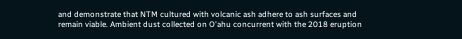and demonstrate that NTM cultured with volcanic ash adhere to ash surfaces and remain viable. Ambient dust collected on O'ahu concurrent with the 2018 eruption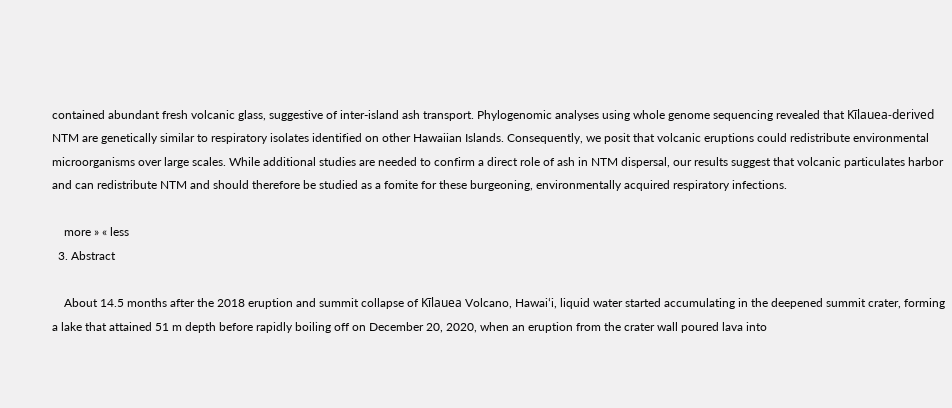contained abundant fresh volcanic glass, suggestive of inter‐island ash transport. Phylogenomic analyses using whole genome sequencing revealed that Kīlauea‐derived NTM are genetically similar to respiratory isolates identified on other Hawaiian Islands. Consequently, we posit that volcanic eruptions could redistribute environmental microorganisms over large scales. While additional studies are needed to confirm a direct role of ash in NTM dispersal, our results suggest that volcanic particulates harbor and can redistribute NTM and should therefore be studied as a fomite for these burgeoning, environmentally acquired respiratory infections.

    more » « less
  3. Abstract

    About 14.5 months after the 2018 eruption and summit collapse of Kīlauea Volcano, Hawaiʻi, liquid water started accumulating in the deepened summit crater, forming a lake that attained 51 m depth before rapidly boiling off on December 20, 2020, when an eruption from the crater wall poured lava into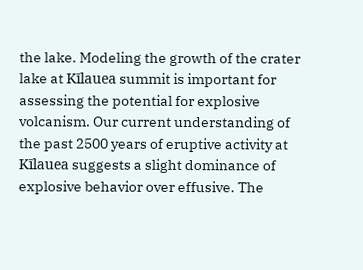the lake. Modeling the growth of the crater lake at Kīlauea summit is important for assessing the potential for explosive volcanism. Our current understanding of the past 2500 years of eruptive activity at Kīlauea suggests a slight dominance of explosive behavior over effusive. The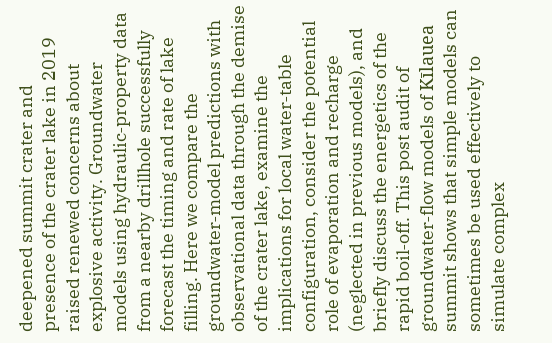deepened summit crater and presence of the crater lake in 2019 raised renewed concerns about explosive activity. Groundwater models using hydraulic‐property data from a nearby drillhole successfully forecast the timing and rate of lake filling. Here we compare the groundwater‐model predictions with observational data through the demise of the crater lake, examine the implications for local water‐table configuration, consider the potential role of evaporation and recharge (neglected in previous models), and briefly discuss the energetics of the rapid boil‐off. This post audit of groundwater‐flow models of Kīlauea summit shows that simple models can sometimes be used effectively to simulate complex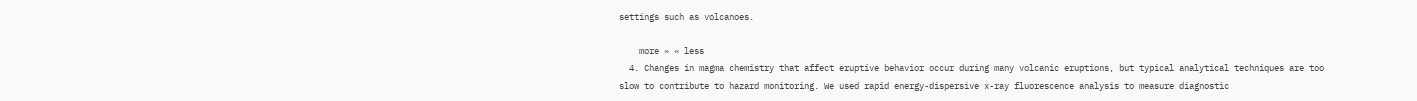settings such as volcanoes.

    more » « less
  4. Changes in magma chemistry that affect eruptive behavior occur during many volcanic eruptions, but typical analytical techniques are too slow to contribute to hazard monitoring. We used rapid energy-dispersive x-ray fluorescence analysis to measure diagnostic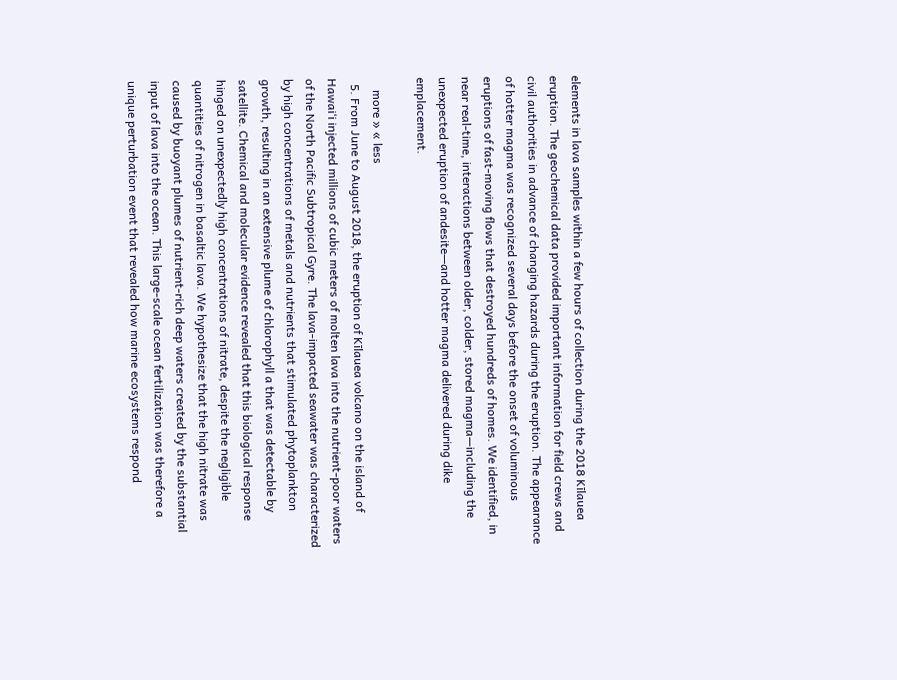elements in lava samples within a few hours of collection during the 2018 Kīlauea eruption. The geochemical data provided important information for field crews and civil authorities in advance of changing hazards during the eruption. The appearance of hotter magma was recognized several days before the onset of voluminous eruptions of fast-moving flows that destroyed hundreds of homes. We identified, in near real-time, interactions between older, colder, stored magma—including the unexpected eruption of andesite—and hotter magma delivered during dike emplacement.

    more » « less
  5. From June to August 2018, the eruption of Kīlauea volcano on the island of Hawai‘i injected millions of cubic meters of molten lava into the nutrient-poor waters of the North Pacific Subtropical Gyre. The lava-impacted seawater was characterized by high concentrations of metals and nutrients that stimulated phytoplankton growth, resulting in an extensive plume of chlorophyll a that was detectable by satellite. Chemical and molecular evidence revealed that this biological response hinged on unexpectedly high concentrations of nitrate, despite the negligible quantities of nitrogen in basaltic lava. We hypothesize that the high nitrate was caused by buoyant plumes of nutrient-rich deep waters created by the substantial input of lava into the ocean. This large-scale ocean fertilization was therefore a unique perturbation event that revealed how marine ecosystems respond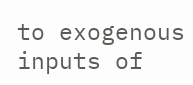to exogenous inputs of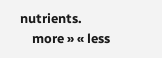nutrients.
    more » « less